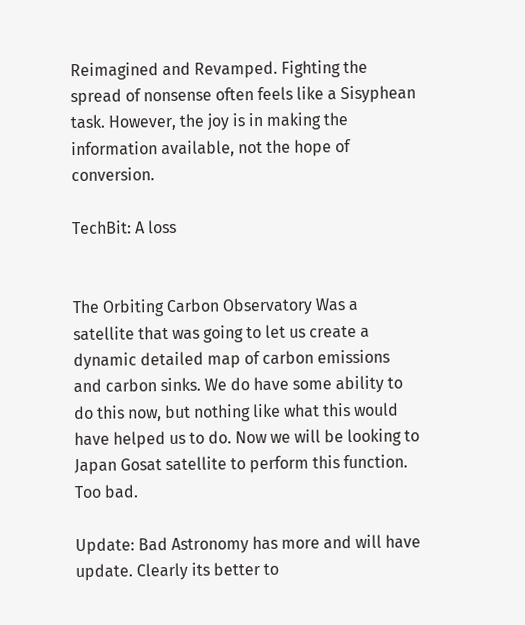Reimagined and Revamped. Fighting the spread of nonsense often feels like a Sisyphean task. However, the joy is in making the information available, not the hope of conversion.

TechBit: A loss


The Orbiting Carbon Observatory Was a satellite that was going to let us create a dynamic detailed map of carbon emissions and carbon sinks. We do have some ability to do this now, but nothing like what this would have helped us to do. Now we will be looking to Japan Gosat satellite to perform this function. Too bad.

Update: Bad Astronomy has more and will have update. Clearly its better to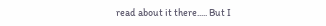read about it there..... But I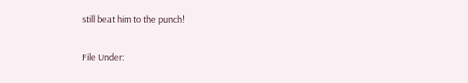still beat him to the punch!

File Under: